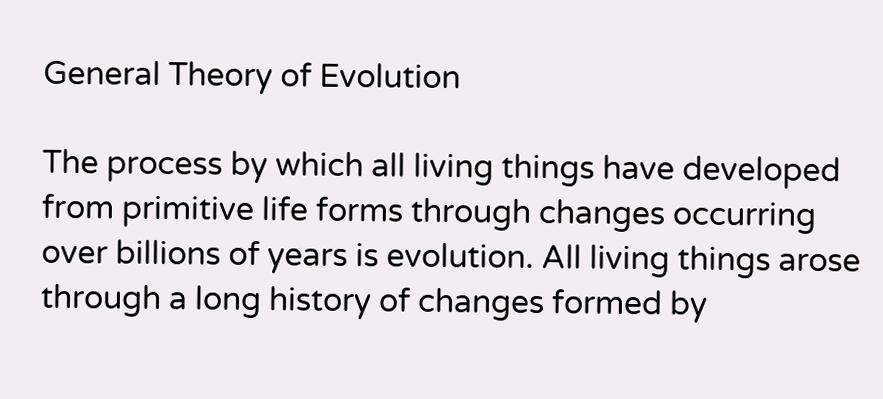General Theory of Evolution

The process by which all living things have developed from primitive life forms through changes occurring over billions of years is evolution. All living things arose through a long history of changes formed by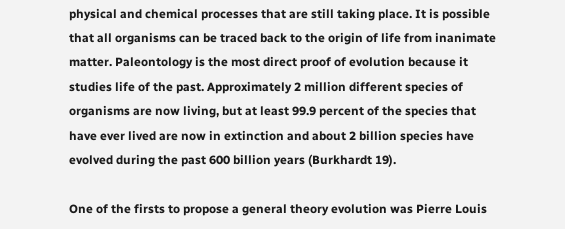physical and chemical processes that are still taking place. It is possible that all organisms can be traced back to the origin of life from inanimate matter. Paleontology is the most direct proof of evolution because it studies life of the past. Approximately 2 million different species of organisms are now living, but at least 99.9 percent of the species that have ever lived are now in extinction and about 2 billion species have evolved during the past 600 billion years (Burkhardt 19).

One of the firsts to propose a general theory evolution was Pierre Louis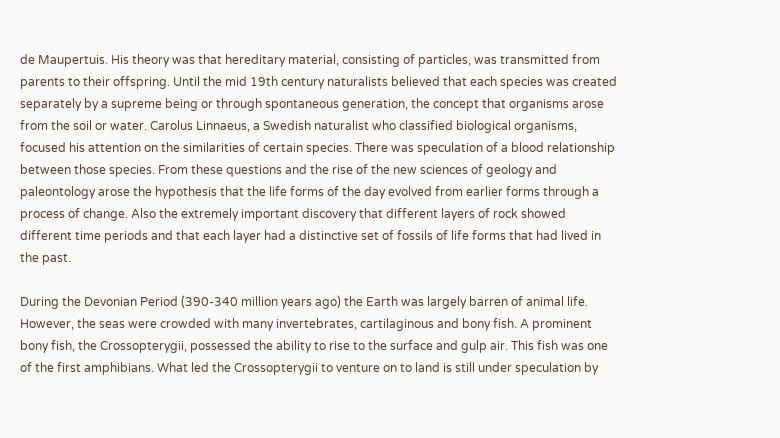de Maupertuis. His theory was that hereditary material, consisting of particles, was transmitted from parents to their offspring. Until the mid 19th century naturalists believed that each species was created separately by a supreme being or through spontaneous generation, the concept that organisms arose from the soil or water. Carolus Linnaeus, a Swedish naturalist who classified biological organisms, focused his attention on the similarities of certain species. There was speculation of a blood relationship between those species. From these questions and the rise of the new sciences of geology and paleontology arose the hypothesis that the life forms of the day evolved from earlier forms through a process of change. Also the extremely important discovery that different layers of rock showed different time periods and that each layer had a distinctive set of fossils of life forms that had lived in the past.

During the Devonian Period (390-340 million years ago) the Earth was largely barren of animal life. However, the seas were crowded with many invertebrates, cartilaginous and bony fish. A prominent bony fish, the Crossopterygii, possessed the ability to rise to the surface and gulp air. This fish was one of the first amphibians. What led the Crossopterygii to venture on to land is still under speculation by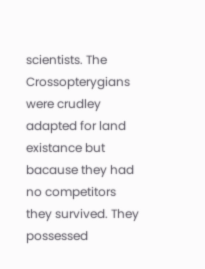scientists. The Crossopterygians were crudley adapted for land existance but bacause they had no competitors they survived. They possessed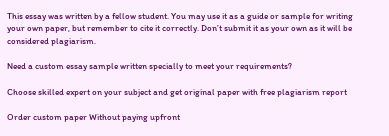This essay was written by a fellow student. You may use it as a guide or sample for writing your own paper, but remember to cite it correctly. Don’t submit it as your own as it will be considered plagiarism.

Need a custom essay sample written specially to meet your requirements?

Choose skilled expert on your subject and get original paper with free plagiarism report

Order custom paper Without paying upfront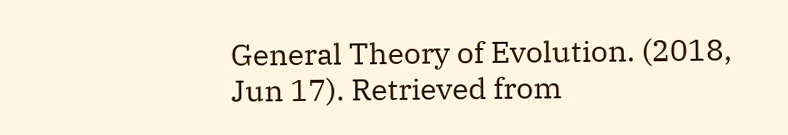General Theory of Evolution. (2018, Jun 17). Retrieved from